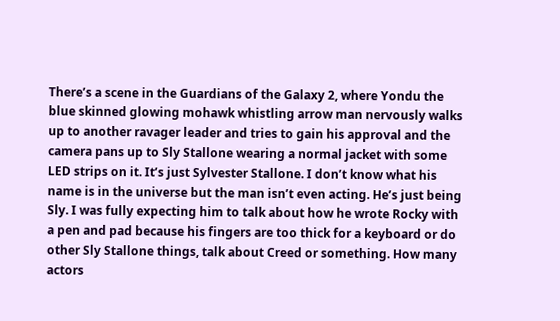There’s a scene in the Guardians of the Galaxy 2, where Yondu the blue skinned glowing mohawk whistling arrow man nervously walks up to another ravager leader and tries to gain his approval and the camera pans up to Sly Stallone wearing a normal jacket with some LED strips on it. It’s just Sylvester Stallone. I don’t know what his name is in the universe but the man isn’t even acting. He’s just being Sly. I was fully expecting him to talk about how he wrote Rocky with a pen and pad because his fingers are too thick for a keyboard or do other Sly Stallone things, talk about Creed or something. How many actors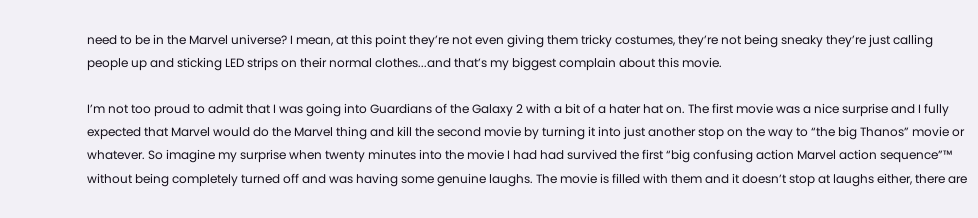need to be in the Marvel universe? I mean, at this point they’re not even giving them tricky costumes, they’re not being sneaky they’re just calling people up and sticking LED strips on their normal clothes...and that’s my biggest complain about this movie.

I’m not too proud to admit that I was going into Guardians of the Galaxy 2 with a bit of a hater hat on. The first movie was a nice surprise and I fully expected that Marvel would do the Marvel thing and kill the second movie by turning it into just another stop on the way to “the big Thanos” movie or whatever. So imagine my surprise when twenty minutes into the movie I had had survived the first “big confusing action Marvel action sequence”™ without being completely turned off and was having some genuine laughs. The movie is filled with them and it doesn’t stop at laughs either, there are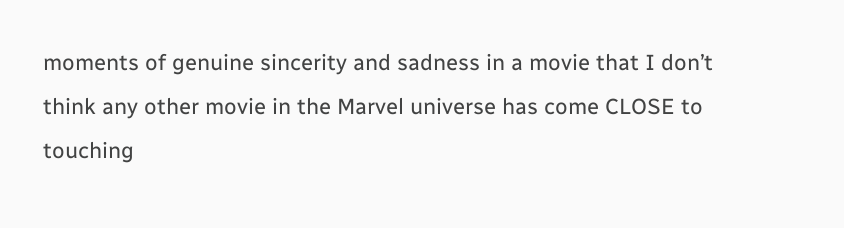moments of genuine sincerity and sadness in a movie that I don’t think any other movie in the Marvel universe has come CLOSE to touching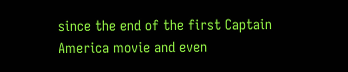since the end of the first Captain America movie and even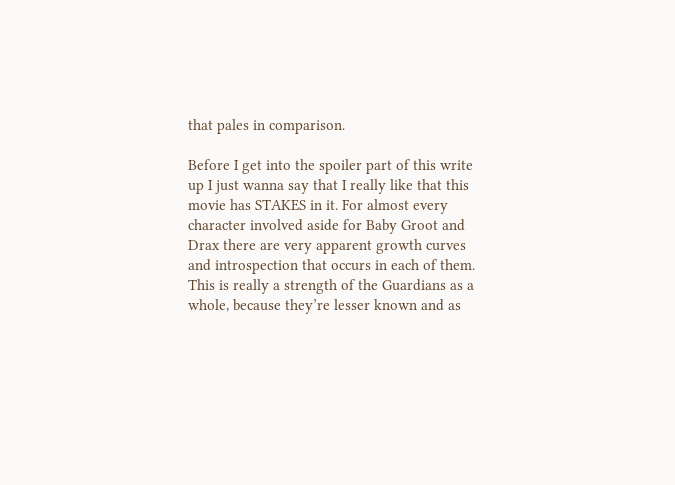that pales in comparison.

Before I get into the spoiler part of this write up I just wanna say that I really like that this movie has STAKES in it. For almost every character involved aside for Baby Groot and Drax there are very apparent growth curves and introspection that occurs in each of them. This is really a strength of the Guardians as a whole, because they’re lesser known and as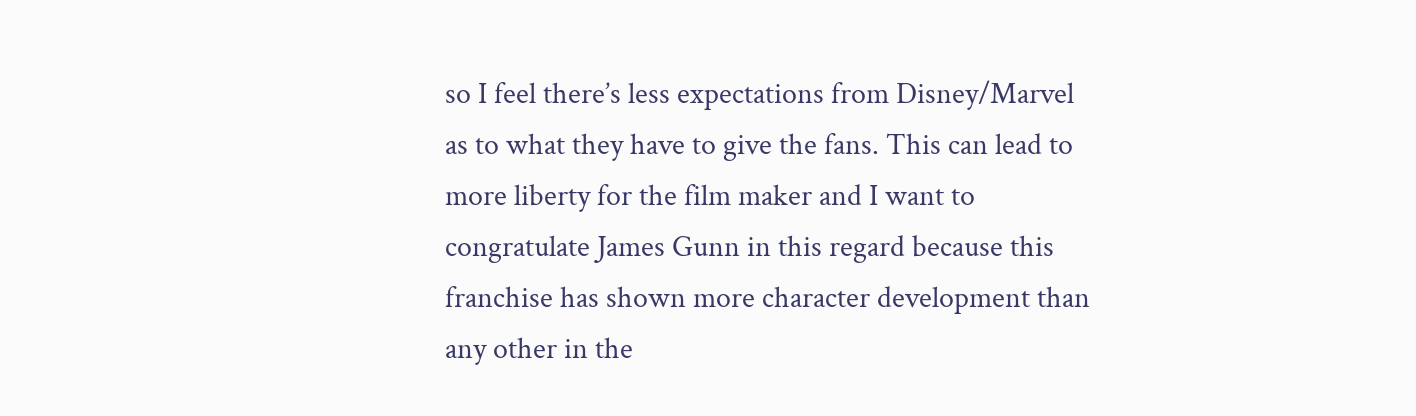so I feel there’s less expectations from Disney/Marvel as to what they have to give the fans. This can lead to more liberty for the film maker and I want to congratulate James Gunn in this regard because this franchise has shown more character development than any other in the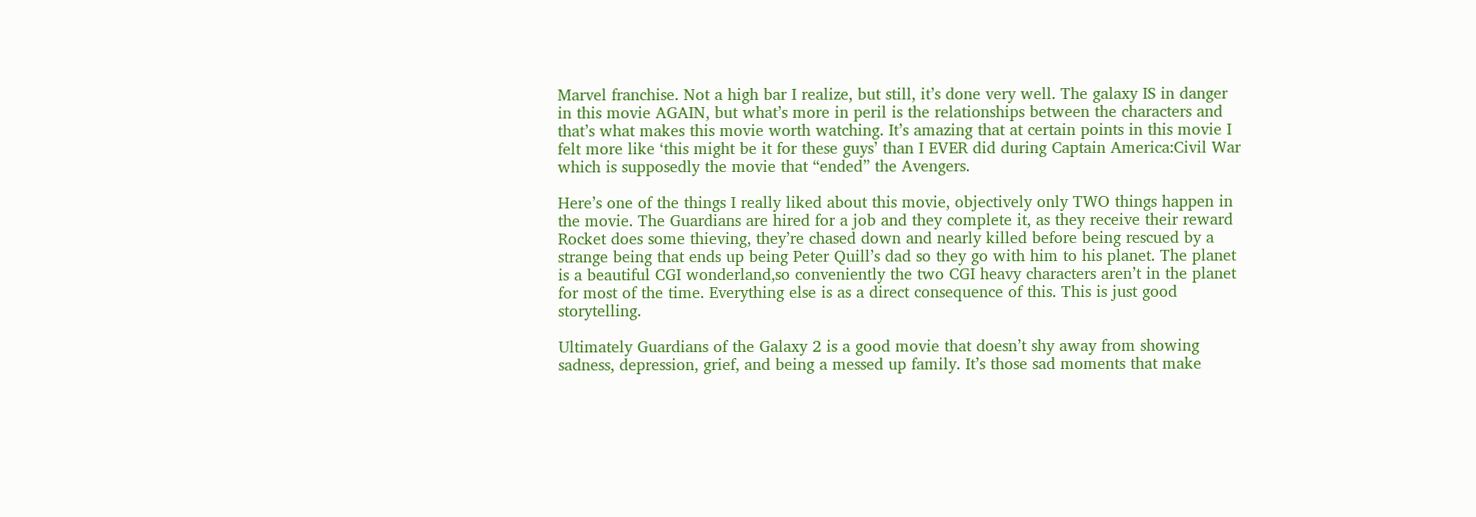Marvel franchise. Not a high bar I realize, but still, it’s done very well. The galaxy IS in danger in this movie AGAIN, but what’s more in peril is the relationships between the characters and that’s what makes this movie worth watching. It’s amazing that at certain points in this movie I felt more like ‘this might be it for these guys’ than I EVER did during Captain America:Civil War which is supposedly the movie that “ended” the Avengers.

Here’s one of the things I really liked about this movie, objectively only TWO things happen in the movie. The Guardians are hired for a job and they complete it, as they receive their reward Rocket does some thieving, they’re chased down and nearly killed before being rescued by a strange being that ends up being Peter Quill’s dad so they go with him to his planet. The planet is a beautiful CGI wonderland,so conveniently the two CGI heavy characters aren’t in the planet for most of the time. Everything else is as a direct consequence of this. This is just good storytelling.

Ultimately Guardians of the Galaxy 2 is a good movie that doesn’t shy away from showing sadness, depression, grief, and being a messed up family. It’s those sad moments that make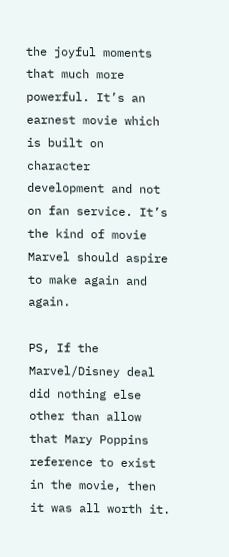the joyful moments that much more powerful. It’s an earnest movie which is built on character development and not on fan service. It’s the kind of movie Marvel should aspire to make again and again.

PS, If the Marvel/Disney deal did nothing else other than allow that Mary Poppins reference to exist in the movie, then it was all worth it.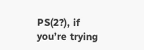PS(2?), if you’re trying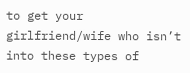to get your girlfriend/wife who isn’t into these types of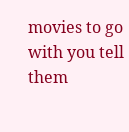movies to go with you tell them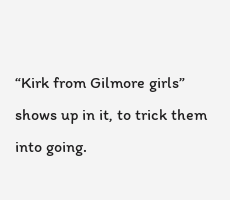“Kirk from Gilmore girls” shows up in it, to trick them into going.